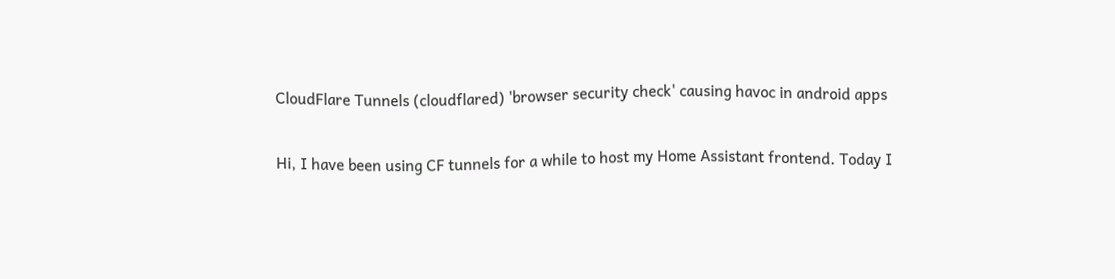CloudFlare Tunnels (cloudflared) 'browser security check' causing havoc in android apps

Hi, I have been using CF tunnels for a while to host my Home Assistant frontend. Today I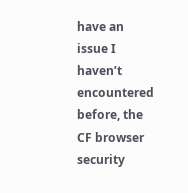have an issue I haven’t encountered before, the CF browser security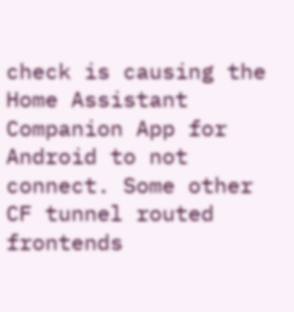check is causing the Home Assistant Companion App for Android to not connect. Some other CF tunnel routed frontends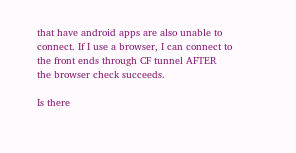that have android apps are also unable to connect. If I use a browser, I can connect to the front ends through CF tunnel AFTER the browser check succeeds.

Is there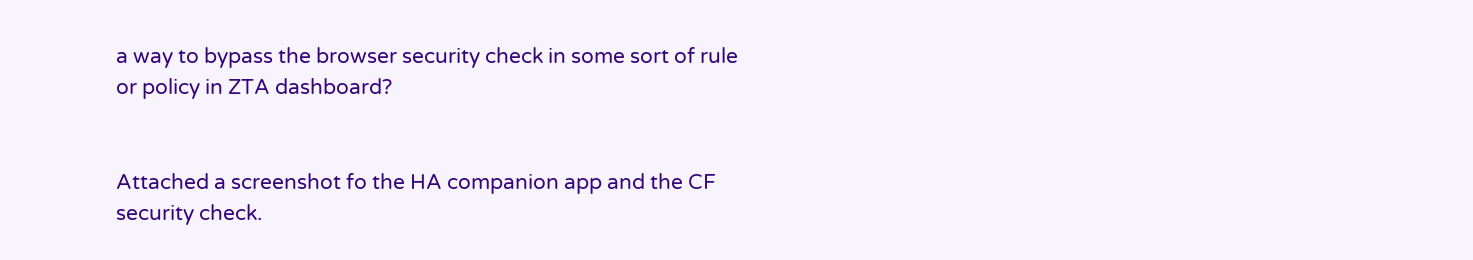a way to bypass the browser security check in some sort of rule or policy in ZTA dashboard?


Attached a screenshot fo the HA companion app and the CF security check.